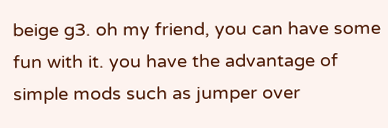beige g3. oh my friend, you can have some fun with it. you have the advantage of simple mods such as jumper over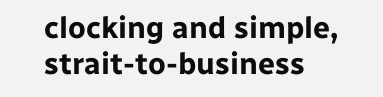clocking and simple, strait-to-business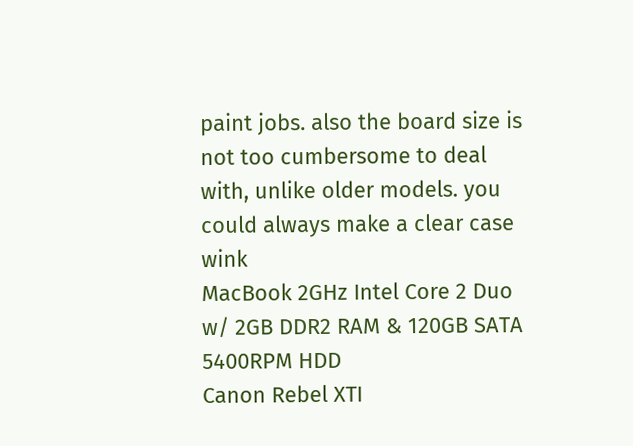paint jobs. also the board size is not too cumbersome to deal with, unlike older models. you could always make a clear case wink
MacBook 2GHz Intel Core 2 Duo w/ 2GB DDR2 RAM & 120GB SATA 5400RPM HDD
Canon Rebel XTI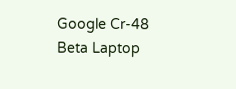Google Cr-48 Beta Laptop